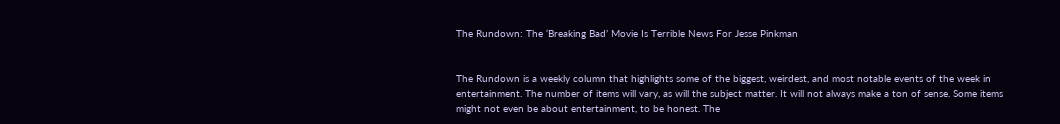The Rundown: The ‘Breaking Bad’ Movie Is Terrible News For Jesse Pinkman


The Rundown is a weekly column that highlights some of the biggest, weirdest, and most notable events of the week in entertainment. The number of items will vary, as will the subject matter. It will not always make a ton of sense. Some items might not even be about entertainment, to be honest. The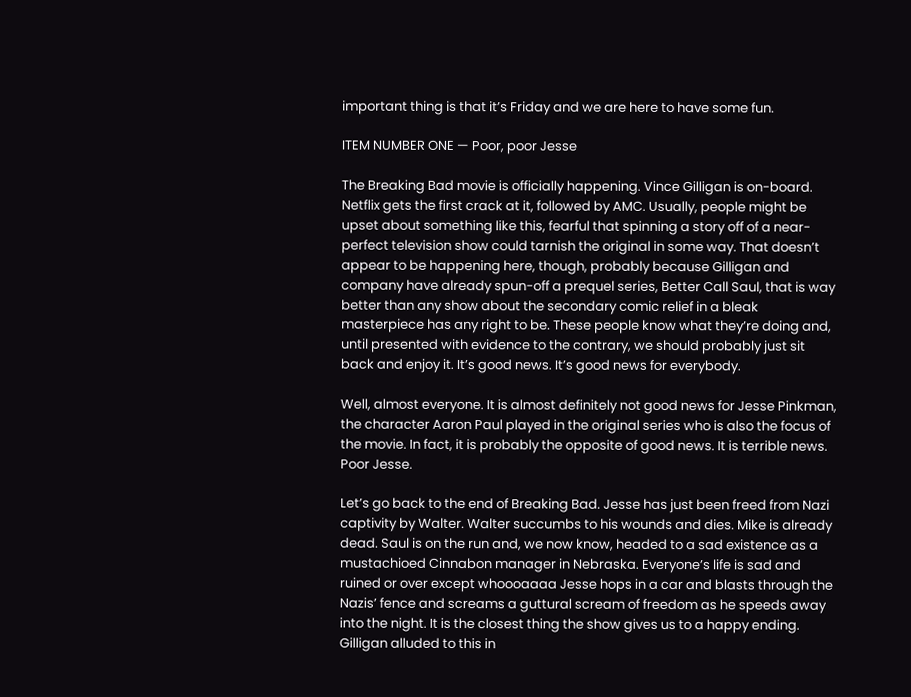important thing is that it’s Friday and we are here to have some fun.

ITEM NUMBER ONE — Poor, poor Jesse

The Breaking Bad movie is officially happening. Vince Gilligan is on-board. Netflix gets the first crack at it, followed by AMC. Usually, people might be upset about something like this, fearful that spinning a story off of a near-perfect television show could tarnish the original in some way. That doesn’t appear to be happening here, though, probably because Gilligan and company have already spun-off a prequel series, Better Call Saul, that is way better than any show about the secondary comic relief in a bleak masterpiece has any right to be. These people know what they’re doing and, until presented with evidence to the contrary, we should probably just sit back and enjoy it. It’s good news. It’s good news for everybody.

Well, almost everyone. It is almost definitely not good news for Jesse Pinkman, the character Aaron Paul played in the original series who is also the focus of the movie. In fact, it is probably the opposite of good news. It is terrible news. Poor Jesse.

Let’s go back to the end of Breaking Bad. Jesse has just been freed from Nazi captivity by Walter. Walter succumbs to his wounds and dies. Mike is already dead. Saul is on the run and, we now know, headed to a sad existence as a mustachioed Cinnabon manager in Nebraska. Everyone’s life is sad and ruined or over except whoooaaaa Jesse hops in a car and blasts through the Nazis’ fence and screams a guttural scream of freedom as he speeds away into the night. It is the closest thing the show gives us to a happy ending. Gilligan alluded to this in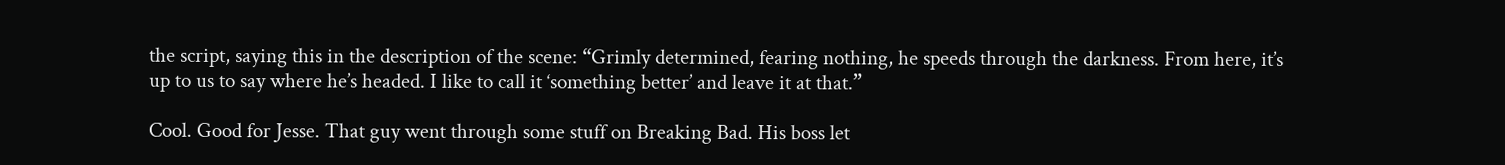the script, saying this in the description of the scene: “Grimly determined, fearing nothing, he speeds through the darkness. From here, it’s up to us to say where he’s headed. I like to call it ‘something better’ and leave it at that.”

Cool. Good for Jesse. That guy went through some stuff on Breaking Bad. His boss let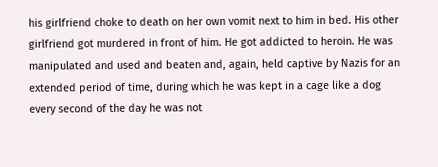his girlfriend choke to death on her own vomit next to him in bed. His other girlfriend got murdered in front of him. He got addicted to heroin. He was manipulated and used and beaten and, again, held captive by Nazis for an extended period of time, during which he was kept in a cage like a dog every second of the day he was not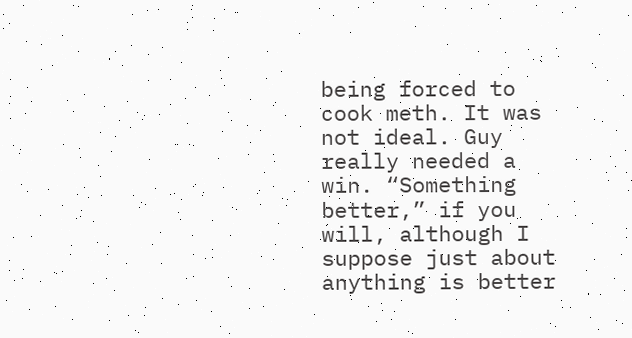being forced to cook meth. It was not ideal. Guy really needed a win. “Something better,” if you will, although I suppose just about anything is better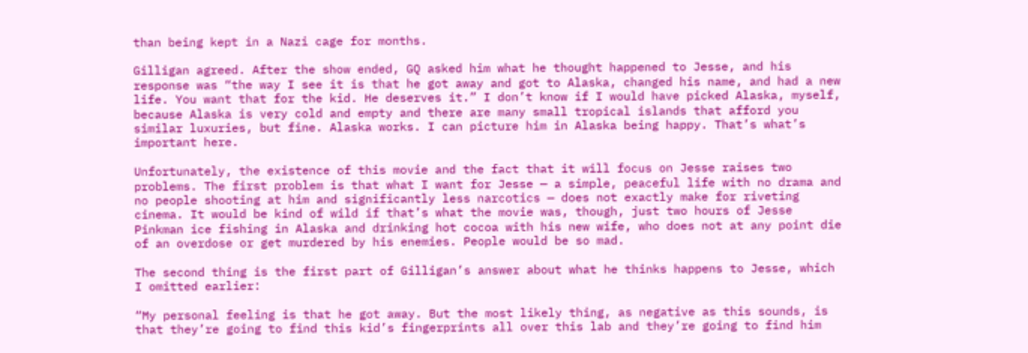than being kept in a Nazi cage for months.

Gilligan agreed. After the show ended, GQ asked him what he thought happened to Jesse, and his response was “the way I see it is that he got away and got to Alaska, changed his name, and had a new life. You want that for the kid. He deserves it.” I don’t know if I would have picked Alaska, myself, because Alaska is very cold and empty and there are many small tropical islands that afford you similar luxuries, but fine. Alaska works. I can picture him in Alaska being happy. That’s what’s important here.

Unfortunately, the existence of this movie and the fact that it will focus on Jesse raises two problems. The first problem is that what I want for Jesse — a simple, peaceful life with no drama and no people shooting at him and significantly less narcotics — does not exactly make for riveting cinema. It would be kind of wild if that’s what the movie was, though, just two hours of Jesse Pinkman ice fishing in Alaska and drinking hot cocoa with his new wife, who does not at any point die of an overdose or get murdered by his enemies. People would be so mad.

The second thing is the first part of Gilligan’s answer about what he thinks happens to Jesse, which I omitted earlier:

“My personal feeling is that he got away. But the most likely thing, as negative as this sounds, is that they’re going to find this kid’s fingerprints all over this lab and they’re going to find him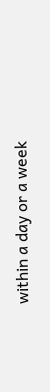within a day or a week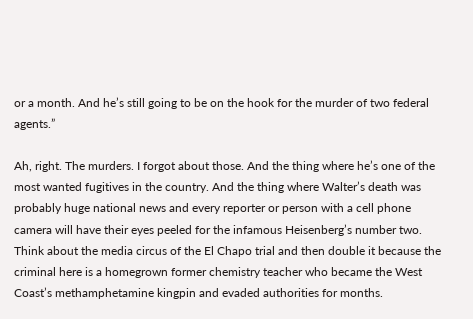or a month. And he’s still going to be on the hook for the murder of two federal agents.”

Ah, right. The murders. I forgot about those. And the thing where he’s one of the most wanted fugitives in the country. And the thing where Walter’s death was probably huge national news and every reporter or person with a cell phone camera will have their eyes peeled for the infamous Heisenberg’s number two. Think about the media circus of the El Chapo trial and then double it because the criminal here is a homegrown former chemistry teacher who became the West Coast’s methamphetamine kingpin and evaded authorities for months.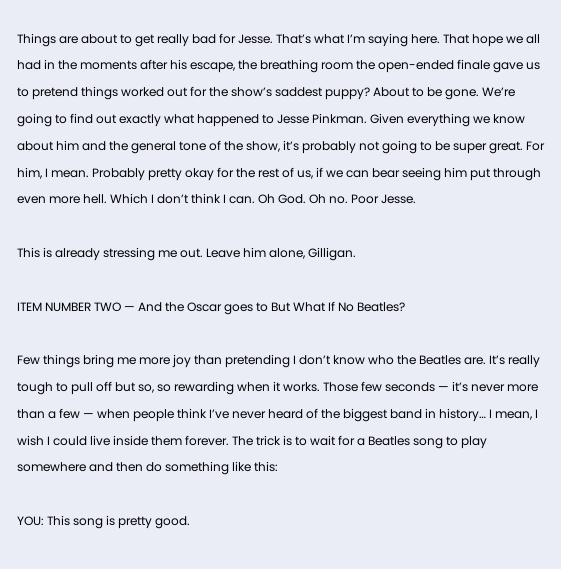Things are about to get really bad for Jesse. That’s what I’m saying here. That hope we all had in the moments after his escape, the breathing room the open-ended finale gave us to pretend things worked out for the show’s saddest puppy? About to be gone. We’re going to find out exactly what happened to Jesse Pinkman. Given everything we know about him and the general tone of the show, it’s probably not going to be super great. For him, I mean. Probably pretty okay for the rest of us, if we can bear seeing him put through even more hell. Which I don’t think I can. Oh God. Oh no. Poor Jesse.

This is already stressing me out. Leave him alone, Gilligan.

ITEM NUMBER TWO — And the Oscar goes to But What If No Beatles?

Few things bring me more joy than pretending I don’t know who the Beatles are. It’s really tough to pull off but so, so rewarding when it works. Those few seconds — it’s never more than a few — when people think I’ve never heard of the biggest band in history… I mean, I wish I could live inside them forever. The trick is to wait for a Beatles song to play somewhere and then do something like this:

YOU: This song is pretty good.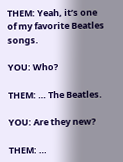THEM: Yeah, it’s one of my favorite Beatles songs.

YOU: Who?

THEM: … The Beatles.

YOU: Are they new?

THEM: …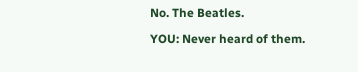No. The Beatles.

YOU: Never heard of them.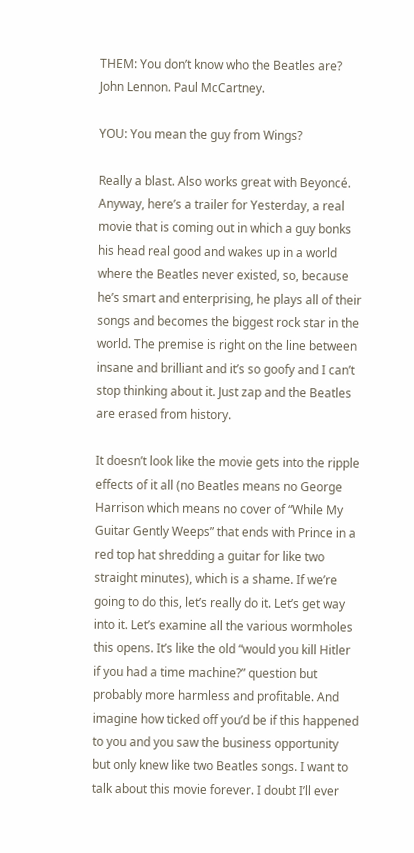THEM: You don’t know who the Beatles are? John Lennon. Paul McCartney.

YOU: You mean the guy from Wings?

Really a blast. Also works great with Beyoncé. Anyway, here’s a trailer for Yesterday, a real movie that is coming out in which a guy bonks his head real good and wakes up in a world where the Beatles never existed, so, because he’s smart and enterprising, he plays all of their songs and becomes the biggest rock star in the world. The premise is right on the line between insane and brilliant and it’s so goofy and I can’t stop thinking about it. Just zap and the Beatles are erased from history.

It doesn’t look like the movie gets into the ripple effects of it all (no Beatles means no George Harrison which means no cover of “While My Guitar Gently Weeps” that ends with Prince in a red top hat shredding a guitar for like two straight minutes), which is a shame. If we’re going to do this, let’s really do it. Let’s get way into it. Let’s examine all the various wormholes this opens. It’s like the old “would you kill Hitler if you had a time machine?” question but probably more harmless and profitable. And imagine how ticked off you’d be if this happened to you and you saw the business opportunity but only knew like two Beatles songs. I want to talk about this movie forever. I doubt I’ll ever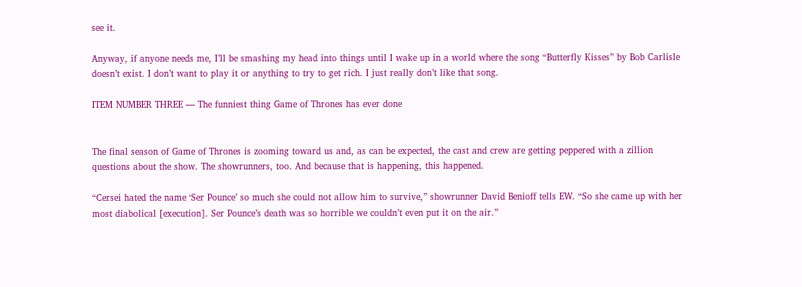see it.

Anyway, if anyone needs me, I’ll be smashing my head into things until I wake up in a world where the song “Butterfly Kisses” by Bob Carlisle doesn’t exist. I don’t want to play it or anything to try to get rich. I just really don’t like that song.

ITEM NUMBER THREE — The funniest thing Game of Thrones has ever done


The final season of Game of Thrones is zooming toward us and, as can be expected, the cast and crew are getting peppered with a zillion questions about the show. The showrunners, too. And because that is happening, this happened.

“Cersei hated the name ‘Ser Pounce’ so much she could not allow him to survive,” showrunner David Benioff tells EW. “So she came up with her most diabolical [execution]. Ser Pounce’s death was so horrible we couldn’t even put it on the air.”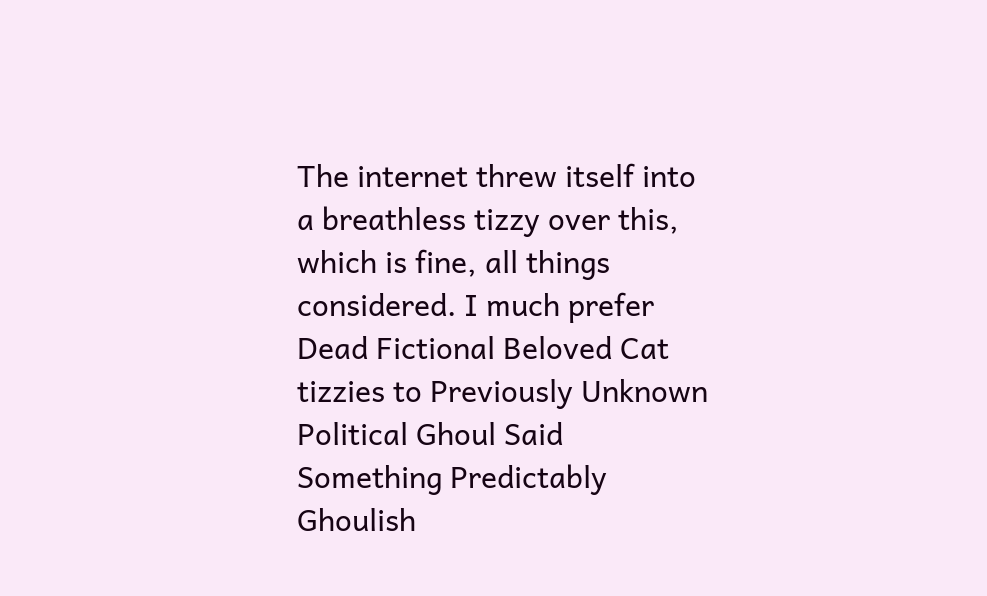The internet threw itself into a breathless tizzy over this, which is fine, all things considered. I much prefer Dead Fictional Beloved Cat tizzies to Previously Unknown Political Ghoul Said Something Predictably Ghoulish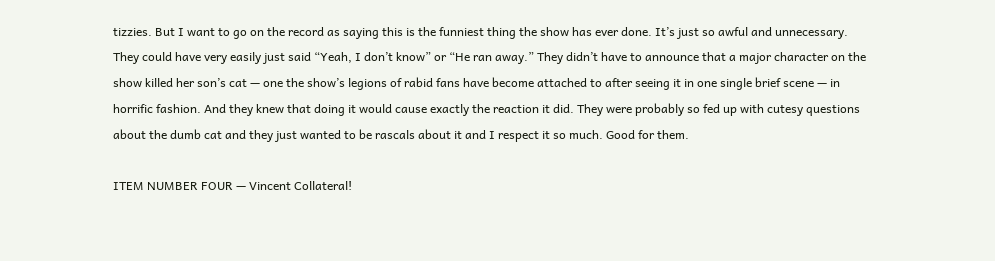tizzies. But I want to go on the record as saying this is the funniest thing the show has ever done. It’s just so awful and unnecessary. They could have very easily just said “Yeah, I don’t know” or “He ran away.” They didn’t have to announce that a major character on the show killed her son’s cat — one the show’s legions of rabid fans have become attached to after seeing it in one single brief scene — in horrific fashion. And they knew that doing it would cause exactly the reaction it did. They were probably so fed up with cutesy questions about the dumb cat and they just wanted to be rascals about it and I respect it so much. Good for them.

ITEM NUMBER FOUR — Vincent Collateral!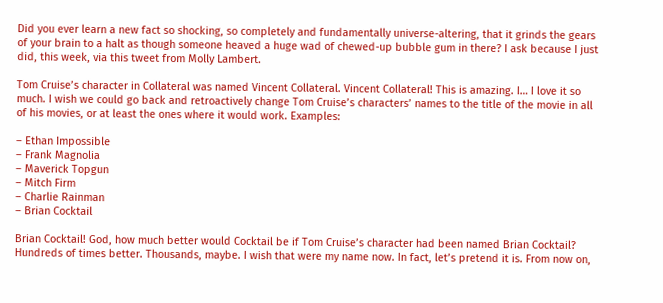Did you ever learn a new fact so shocking, so completely and fundamentally universe-altering, that it grinds the gears of your brain to a halt as though someone heaved a huge wad of chewed-up bubble gum in there? I ask because I just did, this week, via this tweet from Molly Lambert.

Tom Cruise’s character in Collateral was named Vincent Collateral. Vincent Collateral! This is amazing. I… I love it so much. I wish we could go back and retroactively change Tom Cruise’s characters’ names to the title of the movie in all of his movies, or at least the ones where it would work. Examples:

– Ethan Impossible
– Frank Magnolia
– Maverick Topgun
– Mitch Firm
– Charlie Rainman
– Brian Cocktail

Brian Cocktail! God, how much better would Cocktail be if Tom Cruise’s character had been named Brian Cocktail? Hundreds of times better. Thousands, maybe. I wish that were my name now. In fact, let’s pretend it is. From now on,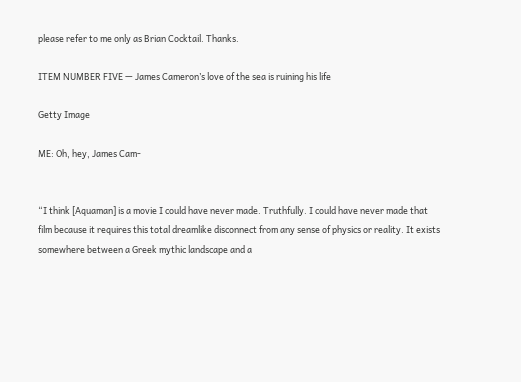please refer to me only as Brian Cocktail. Thanks.

ITEM NUMBER FIVE — James Cameron’s love of the sea is ruining his life

Getty Image

ME: Oh, hey, James Cam-


“I think [Aquaman] is a movie I could have never made. Truthfully. I could have never made that film because it requires this total dreamlike disconnect from any sense of physics or reality. It exists somewhere between a Greek mythic landscape and a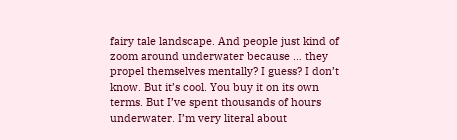fairy tale landscape. And people just kind of zoom around underwater because … they propel themselves mentally? I guess? I don’t know. But it’s cool. You buy it on its own terms. But I’ve spent thousands of hours underwater. I’m very literal about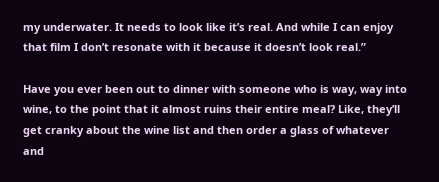my underwater. It needs to look like it’s real. And while I can enjoy that film I don’t resonate with it because it doesn’t look real.”

Have you ever been out to dinner with someone who is way, way into wine, to the point that it almost ruins their entire meal? Like, they’ll get cranky about the wine list and then order a glass of whatever and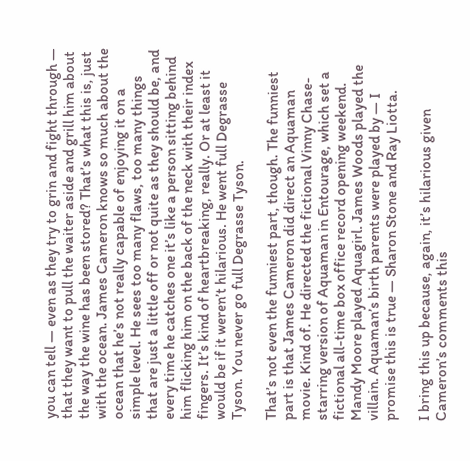you can tell — even as they try to grin and fight through — that they want to pull the waiter aside and grill him about the way the wine has been stored? That’s what this is, just with the ocean. James Cameron knows so much about the ocean that he’s not really capable of enjoying it on a simple level. He sees too many flaws, too many things that are just a little off or not quite as they should be, and every time he catches one it’s like a person sitting behind him flicking him on the back of the neck with their index fingers. It’s kind of heartbreaking, really. Or at least it would be if it weren’t hilarious. He went full Degrasse Tyson. You never go full Degrasse Tyson.

That’s not even the funniest part, though. The funniest part is that James Cameron did direct an Aquaman movie. Kind of. He directed the fictional Vinny Chase-starring version of Aquaman in Entourage, which set a fictional all-time box office record opening weekend. Mandy Moore played Aquagirl. James Woods played the villain. Aquaman’s birth parents were played by — I promise this is true — Sharon Stone and Ray Liotta.

I bring this up because, again, it’s hilarious given Cameron’s comments this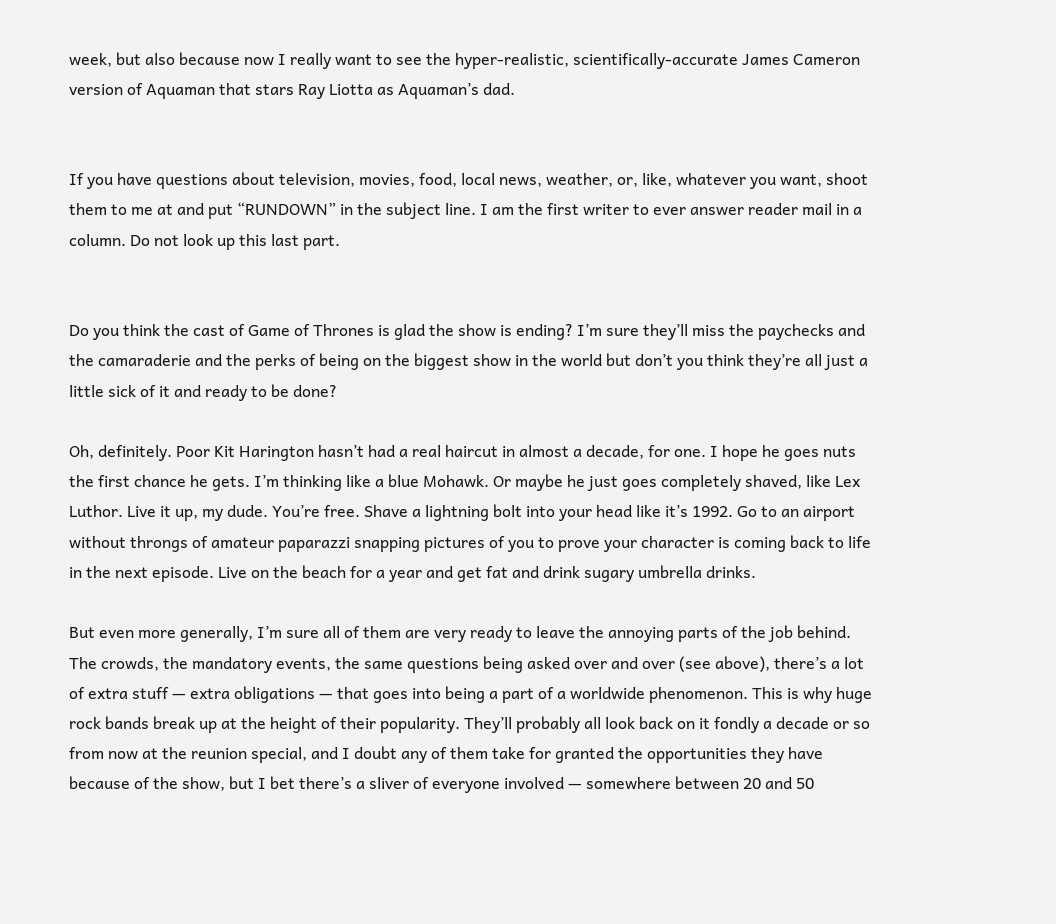week, but also because now I really want to see the hyper-realistic, scientifically-accurate James Cameron version of Aquaman that stars Ray Liotta as Aquaman’s dad.


If you have questions about television, movies, food, local news, weather, or, like, whatever you want, shoot them to me at and put “RUNDOWN” in the subject line. I am the first writer to ever answer reader mail in a column. Do not look up this last part.


Do you think the cast of Game of Thrones is glad the show is ending? I’m sure they’ll miss the paychecks and the camaraderie and the perks of being on the biggest show in the world but don’t you think they’re all just a little sick of it and ready to be done?

Oh, definitely. Poor Kit Harington hasn’t had a real haircut in almost a decade, for one. I hope he goes nuts the first chance he gets. I’m thinking like a blue Mohawk. Or maybe he just goes completely shaved, like Lex Luthor. Live it up, my dude. You’re free. Shave a lightning bolt into your head like it’s 1992. Go to an airport without throngs of amateur paparazzi snapping pictures of you to prove your character is coming back to life in the next episode. Live on the beach for a year and get fat and drink sugary umbrella drinks.

But even more generally, I’m sure all of them are very ready to leave the annoying parts of the job behind. The crowds, the mandatory events, the same questions being asked over and over (see above), there’s a lot of extra stuff — extra obligations — that goes into being a part of a worldwide phenomenon. This is why huge rock bands break up at the height of their popularity. They’ll probably all look back on it fondly a decade or so from now at the reunion special, and I doubt any of them take for granted the opportunities they have because of the show, but I bet there’s a sliver of everyone involved — somewhere between 20 and 50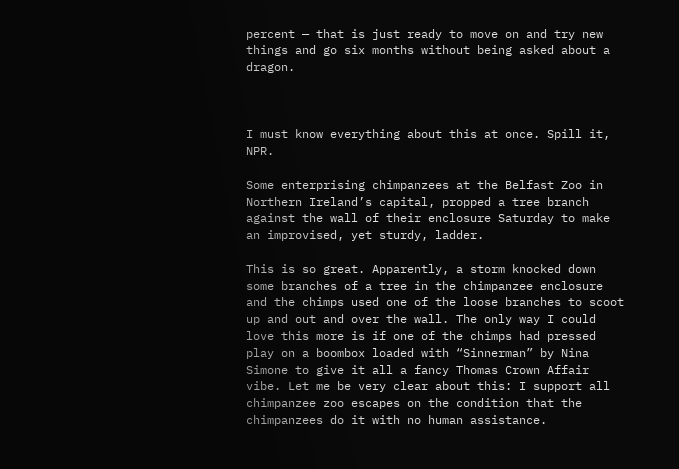percent — that is just ready to move on and try new things and go six months without being asked about a dragon.



I must know everything about this at once. Spill it, NPR.

Some enterprising chimpanzees at the Belfast Zoo in Northern Ireland’s capital, propped a tree branch against the wall of their enclosure Saturday to make an improvised, yet sturdy, ladder.

This is so great. Apparently, a storm knocked down some branches of a tree in the chimpanzee enclosure and the chimps used one of the loose branches to scoot up and out and over the wall. The only way I could love this more is if one of the chimps had pressed play on a boombox loaded with “Sinnerman” by Nina Simone to give it all a fancy Thomas Crown Affair vibe. Let me be very clear about this: I support all chimpanzee zoo escapes on the condition that the chimpanzees do it with no human assistance.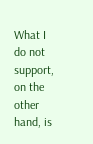What I do not support, on the other hand, is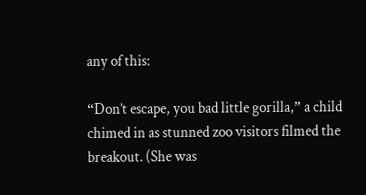any of this:

“Don’t escape, you bad little gorilla,” a child chimed in as stunned zoo visitors filmed the breakout. (She was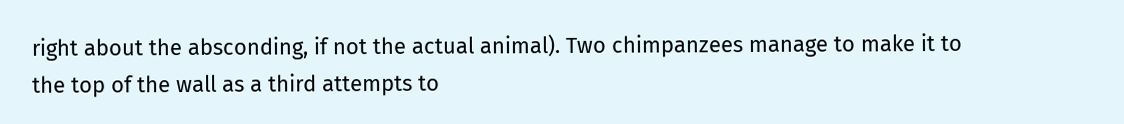right about the absconding, if not the actual animal). Two chimpanzees manage to make it to the top of the wall as a third attempts to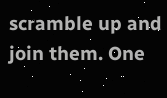scramble up and join them. One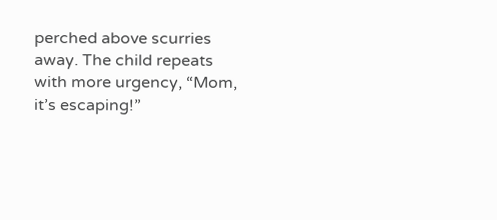perched above scurries away. The child repeats with more urgency, “Mom, it’s escaping!”